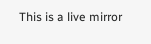This is a live mirror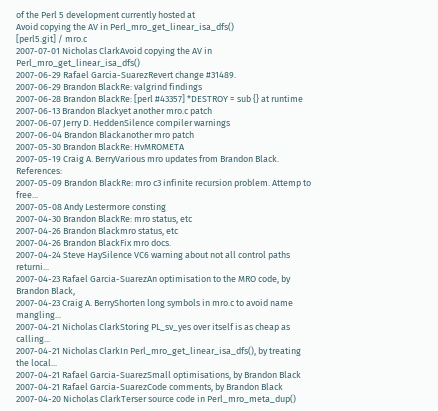of the Perl 5 development currently hosted at
Avoid copying the AV in Perl_mro_get_linear_isa_dfs()
[perl5.git] / mro.c
2007-07-01 Nicholas ClarkAvoid copying the AV in Perl_mro_get_linear_isa_dfs()
2007-06-29 Rafael Garcia-SuarezRevert change #31489.
2007-06-29 Brandon BlackRe: valgrind findings
2007-06-28 Brandon BlackRe: [perl #43357] *DESTROY = sub {} at runtime
2007-06-13 Brandon Blackyet another mro.c patch
2007-06-07 Jerry D. HeddenSilence compiler warnings
2007-06-04 Brandon Blackanother mro patch
2007-05-30 Brandon BlackRe: HvMROMETA
2007-05-19 Craig A. BerryVarious mro updates from Brandon Black. References:
2007-05-09 Brandon BlackRe: mro c3 infinite recursion problem. Attemp to free...
2007-05-08 Andy Lestermore consting
2007-04-30 Brandon BlackRe: mro status, etc
2007-04-26 Brandon Blackmro status, etc
2007-04-26 Brandon BlackFix mro docs.
2007-04-24 Steve HaySilence VC6 warning about not all control paths returni...
2007-04-23 Rafael Garcia-SuarezAn optimisation to the MRO code, by Brandon Black,
2007-04-23 Craig A. BerryShorten long symbols in mro.c to avoid name mangling...
2007-04-21 Nicholas ClarkStoring PL_sv_yes over itself is as cheap as calling...
2007-04-21 Nicholas ClarkIn Perl_mro_get_linear_isa_dfs(), by treating the local...
2007-04-21 Rafael Garcia-SuarezSmall optimisations, by Brandon Black
2007-04-21 Rafael Garcia-SuarezCode comments, by Brandon Black
2007-04-20 Nicholas ClarkTerser source code in Perl_mro_meta_dup()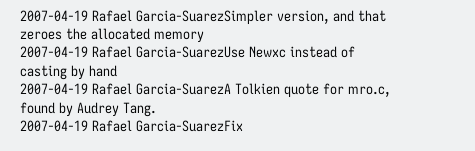2007-04-19 Rafael Garcia-SuarezSimpler version, and that zeroes the allocated memory
2007-04-19 Rafael Garcia-SuarezUse Newxc instead of casting by hand
2007-04-19 Rafael Garcia-SuarezA Tolkien quote for mro.c, found by Audrey Tang.
2007-04-19 Rafael Garcia-SuarezFix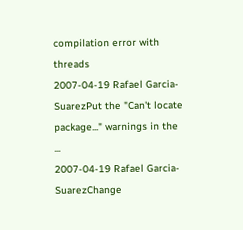compilation error with threads
2007-04-19 Rafael Garcia-SuarezPut the "Can't locate package..." warnings in the ...
2007-04-19 Rafael Garcia-SuarezChange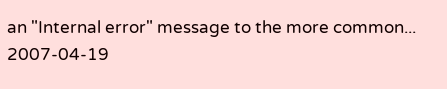an "Internal error" message to the more common...
2007-04-19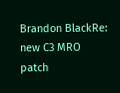Brandon BlackRe: new C3 MRO patch